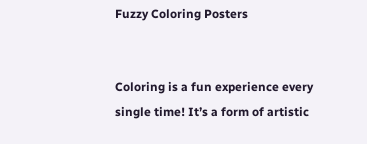Fuzzy Coloring Posters


Coloring is a fun experience every single time! It’s a form of artistic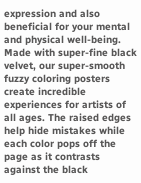expression and also beneficial for your mental and physical well-being. Made with super-fine black velvet, our super-smooth fuzzy coloring posters create incredible experiences for artists of all ages. The raised edges help hide mistakes while each color pops off the page as it contrasts against the black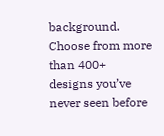background. Choose from more than 400+ designs you’ve never seen before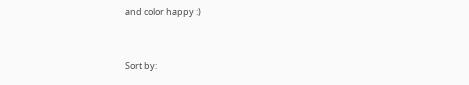and color happy :)


Sort by: